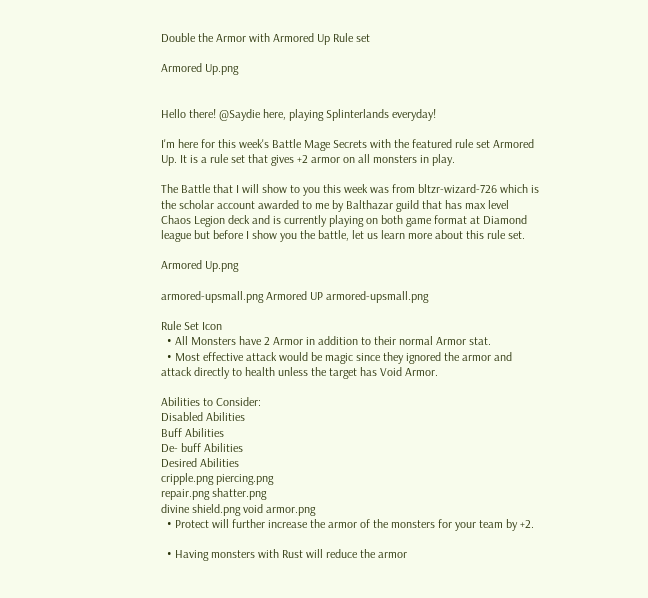Double the Armor with Armored Up Rule set

Armored Up.png


Hello there! @Saydie here, playing Splinterlands everyday!

I'm here for this week's Battle Mage Secrets with the featured rule set Armored Up. It is a rule set that gives +2 armor on all monsters in play.

The Battle that I will show to you this week was from bltzr-wizard-726 which is the scholar account awarded to me by Balthazar guild that has max level Chaos Legion deck and is currently playing on both game format at Diamond league but before I show you the battle, let us learn more about this rule set.

Armored Up.png

armored-upsmall.png Armored UP armored-upsmall.png

Rule Set Icon
  • All Monsters have 2 Armor in addition to their normal Armor stat.
  • Most effective attack would be magic since they ignored the armor and attack directly to health unless the target has Void Armor.

Abilities to Consider:
Disabled Abilities
Buff Abilities
De- buff Abilities
Desired Abilities
cripple.png piercing.png
repair.png shatter.png
divine shield.png void armor.png
  • Protect will further increase the armor of the monsters for your team by +2.

  • Having monsters with Rust will reduce the armor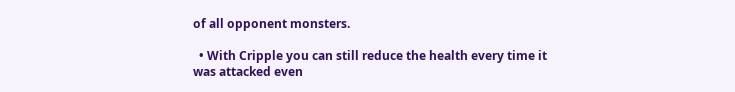of all opponent monsters.

  • With Cripple you can still reduce the health every time it was attacked even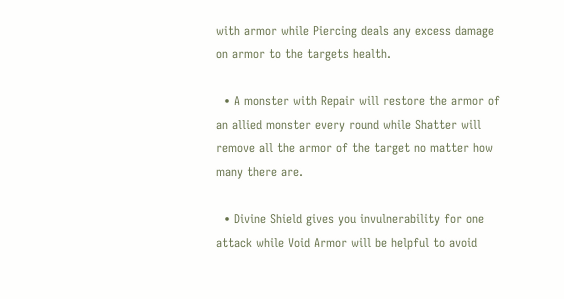with armor while Piercing deals any excess damage on armor to the targets health.

  • A monster with Repair will restore the armor of an allied monster every round while Shatter will remove all the armor of the target no matter how many there are.

  • Divine Shield gives you invulnerability for one attack while Void Armor will be helpful to avoid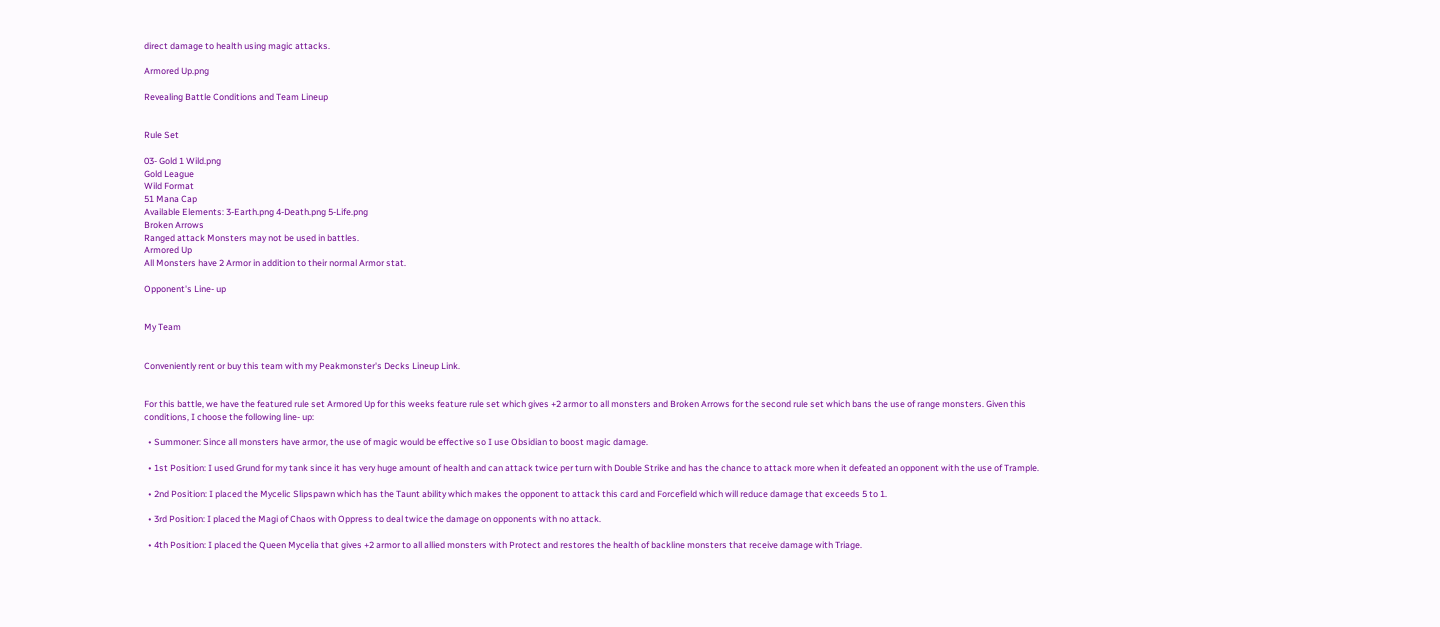direct damage to health using magic attacks.

Armored Up.png

Revealing Battle Conditions and Team Lineup


Rule Set

03- Gold 1 Wild.png
Gold League
Wild Format
51 Mana Cap
Available Elements: 3-Earth.png 4-Death.png 5-Life.png
Broken Arrows
Ranged attack Monsters may not be used in battles.
Armored Up
All Monsters have 2 Armor in addition to their normal Armor stat.

Opponent's Line- up


My Team


Conveniently rent or buy this team with my Peakmonster's Decks Lineup Link.


For this battle, we have the featured rule set Armored Up for this weeks feature rule set which gives +2 armor to all monsters and Broken Arrows for the second rule set which bans the use of range monsters. Given this conditions, I choose the following line- up:

  • Summoner: Since all monsters have armor, the use of magic would be effective so I use Obsidian to boost magic damage.

  • 1st Position: I used Grund for my tank since it has very huge amount of health and can attack twice per turn with Double Strike and has the chance to attack more when it defeated an opponent with the use of Trample.

  • 2nd Position: I placed the Mycelic Slipspawn which has the Taunt ability which makes the opponent to attack this card and Forcefield which will reduce damage that exceeds 5 to 1.

  • 3rd Position: I placed the Magi of Chaos with Oppress to deal twice the damage on opponents with no attack.

  • 4th Position: I placed the Queen Mycelia that gives +2 armor to all allied monsters with Protect and restores the health of backline monsters that receive damage with Triage.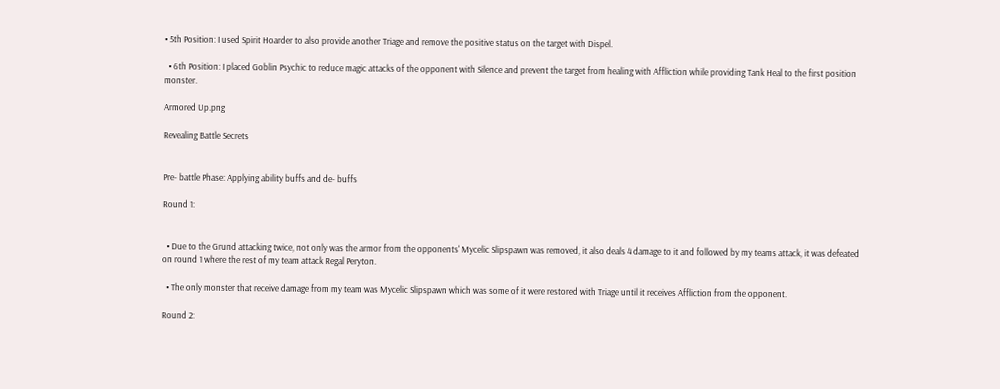• 5th Position: I used Spirit Hoarder to also provide another Triage and remove the positive status on the target with Dispel.

  • 6th Position: I placed Goblin Psychic to reduce magic attacks of the opponent with Silence and prevent the target from healing with Affliction while providing Tank Heal to the first position monster.

Armored Up.png

Revealing Battle Secrets


Pre- battle Phase: Applying ability buffs and de- buffs

Round 1:


  • Due to the Grund attacking twice, not only was the armor from the opponents' Mycelic Slipspawn was removed, it also deals 4 damage to it and followed by my teams attack, it was defeated on round 1 where the rest of my team attack Regal Peryton.

  • The only monster that receive damage from my team was Mycelic Slipspawn which was some of it were restored with Triage until it receives Affliction from the opponent.

Round 2: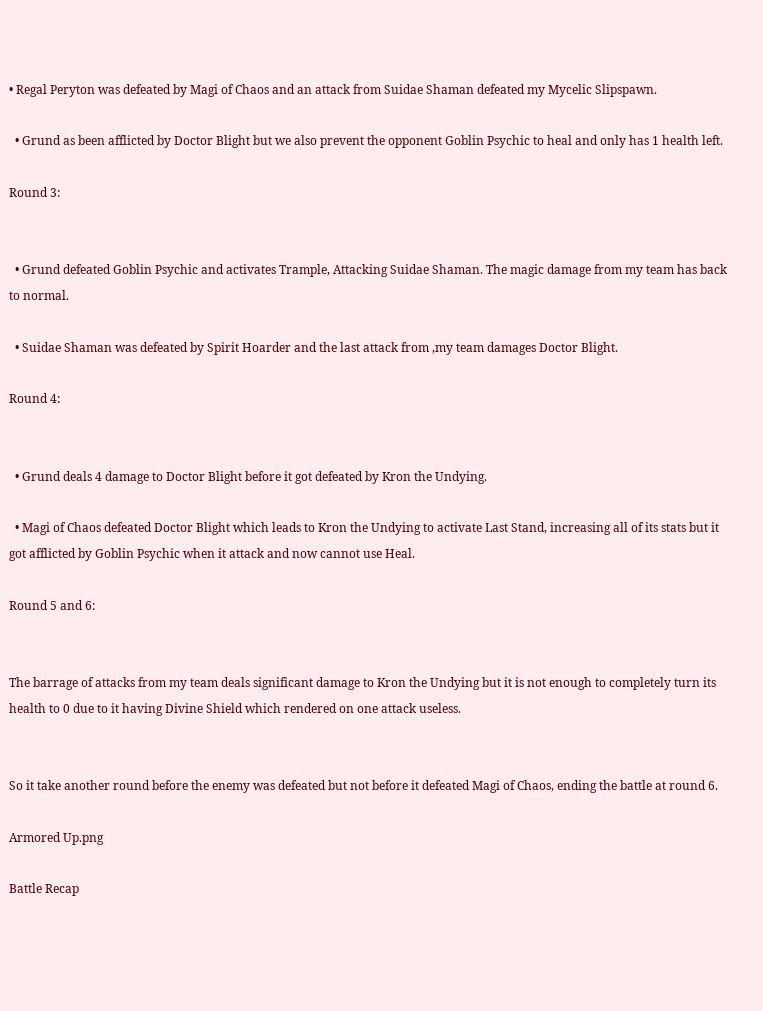• Regal Peryton was defeated by Magi of Chaos and an attack from Suidae Shaman defeated my Mycelic Slipspawn.

  • Grund as been afflicted by Doctor Blight but we also prevent the opponent Goblin Psychic to heal and only has 1 health left.

Round 3:


  • Grund defeated Goblin Psychic and activates Trample, Attacking Suidae Shaman. The magic damage from my team has back to normal.

  • Suidae Shaman was defeated by Spirit Hoarder and the last attack from ,my team damages Doctor Blight.

Round 4:


  • Grund deals 4 damage to Doctor Blight before it got defeated by Kron the Undying.

  • Magi of Chaos defeated Doctor Blight which leads to Kron the Undying to activate Last Stand, increasing all of its stats but it got afflicted by Goblin Psychic when it attack and now cannot use Heal.

Round 5 and 6:


The barrage of attacks from my team deals significant damage to Kron the Undying but it is not enough to completely turn its health to 0 due to it having Divine Shield which rendered on one attack useless.


So it take another round before the enemy was defeated but not before it defeated Magi of Chaos, ending the battle at round 6.

Armored Up.png

Battle Recap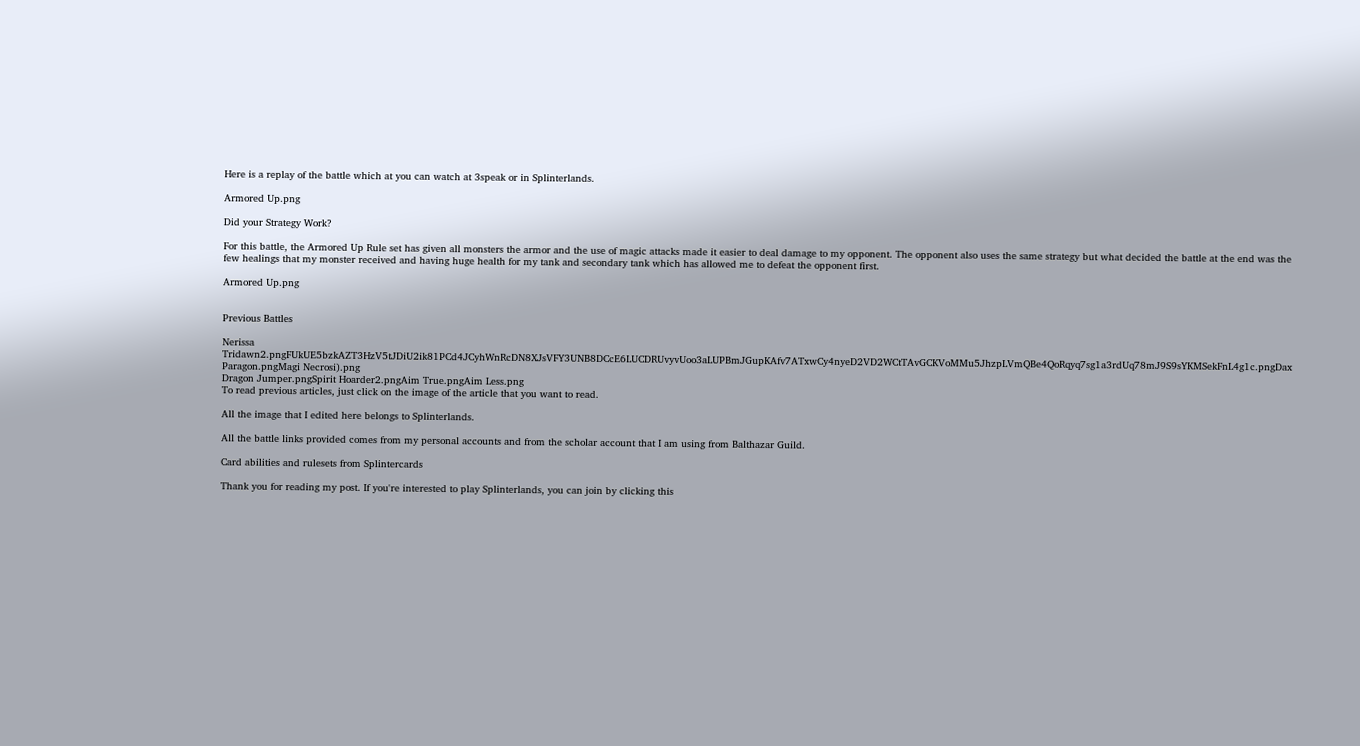Here is a replay of the battle which at you can watch at 3speak or in Splinterlands.

Armored Up.png

Did your Strategy Work?

For this battle, the Armored Up Rule set has given all monsters the armor and the use of magic attacks made it easier to deal damage to my opponent. The opponent also uses the same strategy but what decided the battle at the end was the few healings that my monster received and having huge health for my tank and secondary tank which has allowed me to defeat the opponent first.

Armored Up.png


Previous Battles

Nerissa Tridawn2.pngFUkUE5bzkAZT3HzV5tJDiU2ik81PCd4JCyhWnRcDN8XJsVFY3UNB8DCcE6LUCDRUvyvUoo3aLUPBmJGupKAfv7ATxwCy4nyeD2VD2WCtTAvGCKVoMMu5JhzpLVmQBe4QoRqyq7sg1a3rdUq78mJ9S9sYKMSekFnL4g1c.pngDax Paragon.pngMagi Necrosi).png
Dragon Jumper.pngSpirit Hoarder2.pngAim True.pngAim Less.png
To read previous articles, just click on the image of the article that you want to read.

All the image that I edited here belongs to Splinterlands.

All the battle links provided comes from my personal accounts and from the scholar account that I am using from Balthazar Guild.

Card abilities and rulesets from Splintercards

Thank you for reading my post. If you're interested to play Splinterlands, you can join by clicking this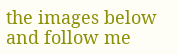the images below and follow me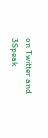on Twitter and 3Speak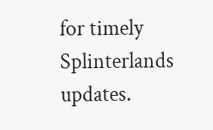for timely Splinterlands updates.